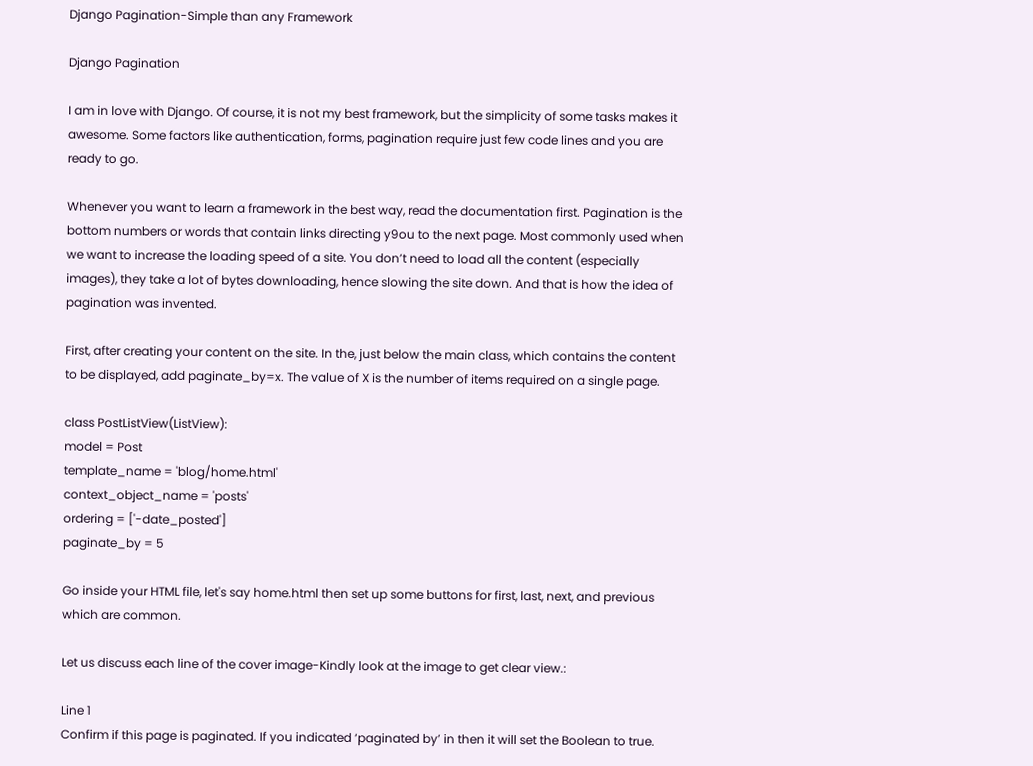Django Pagination-Simple than any Framework

Django Pagination

I am in love with Django. Of course, it is not my best framework, but the simplicity of some tasks makes it awesome. Some factors like authentication, forms, pagination require just few code lines and you are ready to go.

Whenever you want to learn a framework in the best way, read the documentation first. Pagination is the bottom numbers or words that contain links directing y9ou to the next page. Most commonly used when we want to increase the loading speed of a site. You don’t need to load all the content (especially images), they take a lot of bytes downloading, hence slowing the site down. And that is how the idea of pagination was invented.

First, after creating your content on the site. In the, just below the main class, which contains the content to be displayed, add paginate_by=x. The value of X is the number of items required on a single page.

class PostListView(ListView):
model = Post
template_name = 'blog/home.html'
context_object_name = 'posts'
ordering = ['-date_posted']
paginate_by = 5

Go inside your HTML file, let's say home.html then set up some buttons for first, last, next, and previous which are common.

Let us discuss each line of the cover image-Kindly look at the image to get clear view.:

Line 1
Confirm if this page is paginated. If you indicated ‘paginated by’ in then it will set the Boolean to true.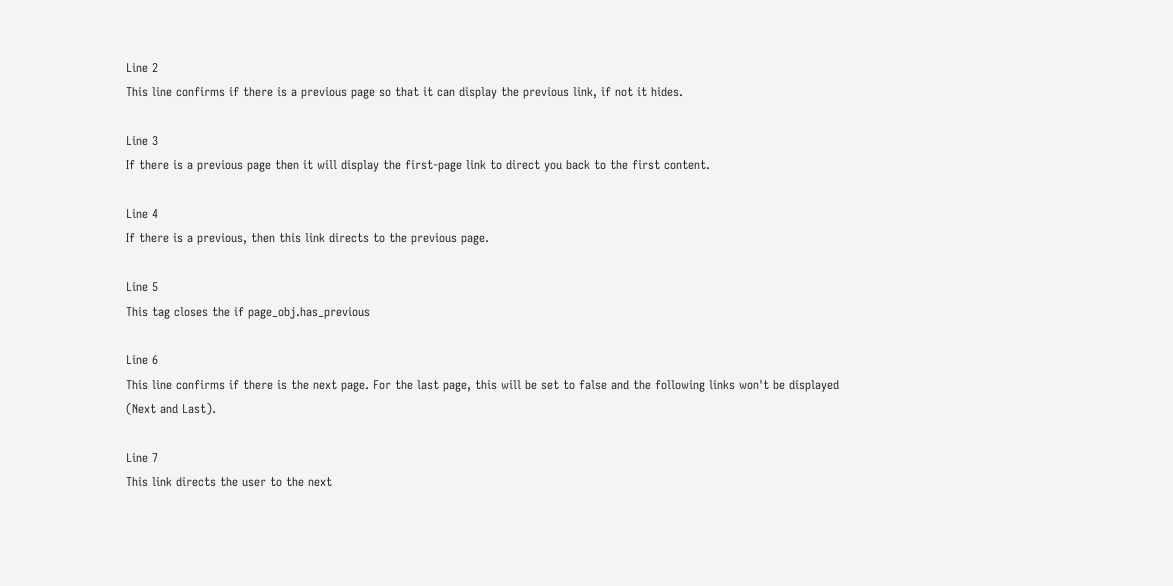Line 2
This line confirms if there is a previous page so that it can display the previous link, if not it hides.

Line 3
If there is a previous page then it will display the first-page link to direct you back to the first content.

Line 4
If there is a previous, then this link directs to the previous page.

Line 5
This tag closes the if page_obj.has_previous

Line 6
This line confirms if there is the next page. For the last page, this will be set to false and the following links won't be displayed (Next and Last).

Line 7
This link directs the user to the next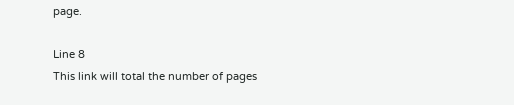page.

Line 8
This link will total the number of pages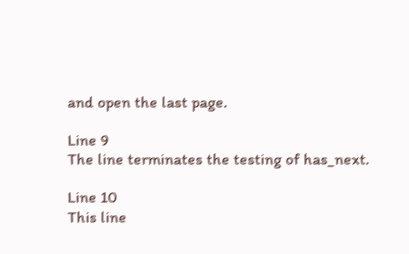and open the last page.

Line 9
The line terminates the testing of has_next.

Line 10
This line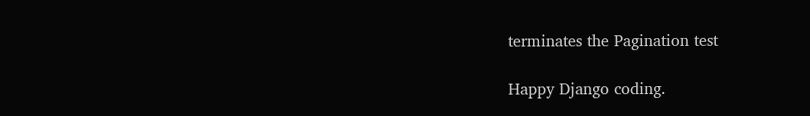terminates the Pagination test

Happy Django coding.